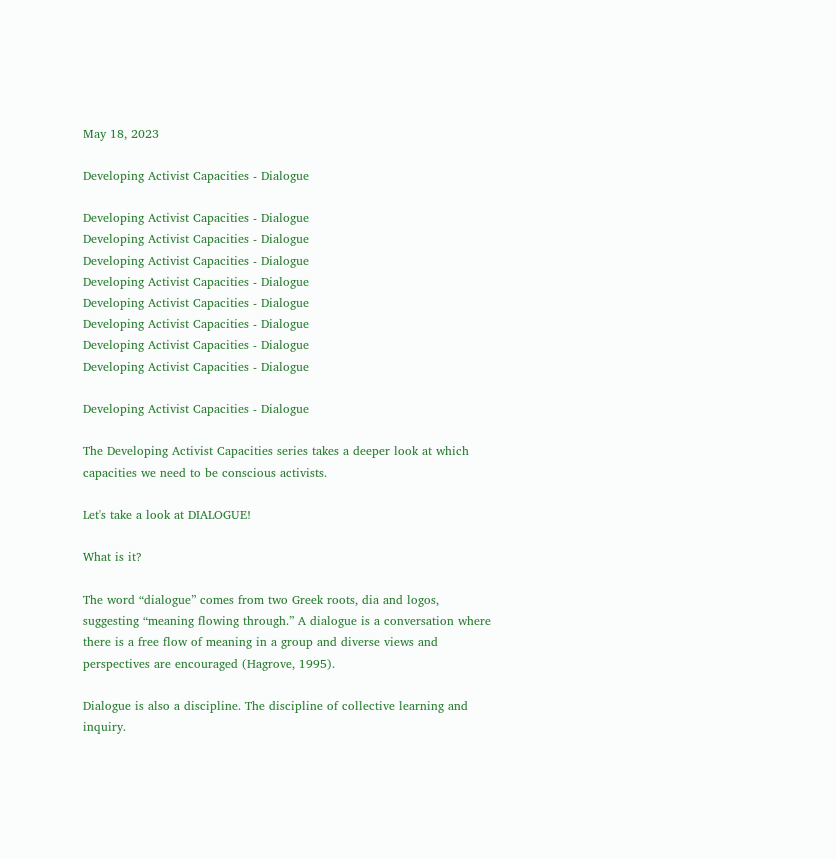May 18, 2023

Developing Activist Capacities - Dialogue

Developing Activist Capacities - Dialogue
Developing Activist Capacities - Dialogue
Developing Activist Capacities - Dialogue
Developing Activist Capacities - Dialogue
Developing Activist Capacities - Dialogue
Developing Activist Capacities - Dialogue
Developing Activist Capacities - Dialogue
Developing Activist Capacities - Dialogue

Developing Activist Capacities - Dialogue

The Developing Activist Capacities series takes a deeper look at which capacities we need to be conscious activists.

Let's take a look at DIALOGUE!

What is it?

The word “dialogue” comes from two Greek roots, dia and logos, suggesting “meaning flowing through.” A dialogue is a conversation where there is a free flow of meaning in a group and diverse views and perspectives are encouraged (Hagrove, 1995).

Dialogue is also a discipline. The discipline of collective learning and inquiry.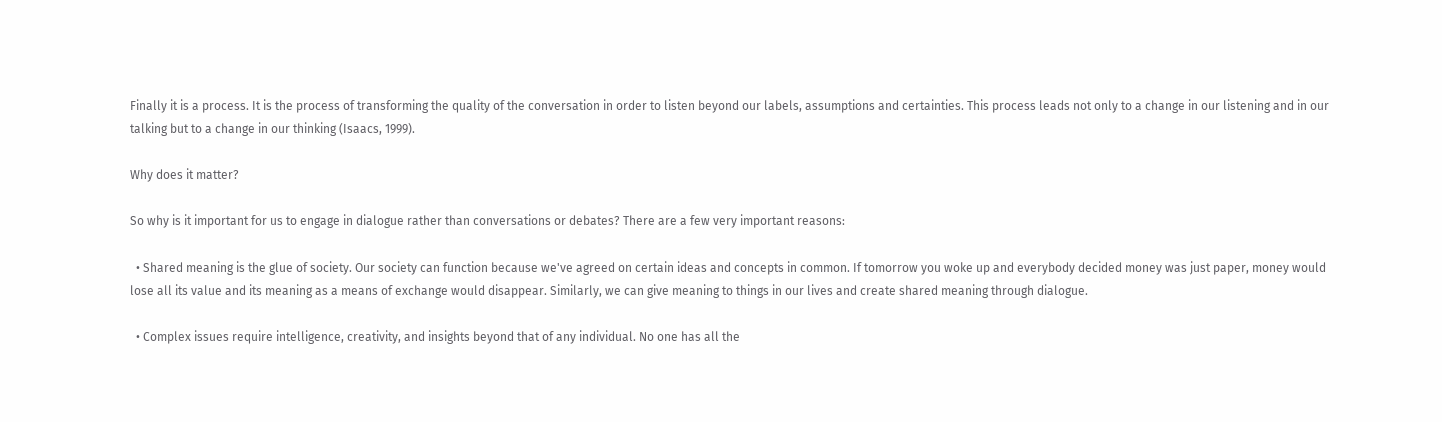Finally it is a process. It is the process of transforming the quality of the conversation in order to listen beyond our labels, assumptions and certainties. This process leads not only to a change in our listening and in our talking but to a change in our thinking (Isaacs, 1999).

Why does it matter?

So why is it important for us to engage in dialogue rather than conversations or debates? There are a few very important reasons:

  • Shared meaning is the glue of society. Our society can function because we've agreed on certain ideas and concepts in common. If tomorrow you woke up and everybody decided money was just paper, money would lose all its value and its meaning as a means of exchange would disappear. Similarly, we can give meaning to things in our lives and create shared meaning through dialogue.

  • Complex issues require intelligence, creativity, and insights beyond that of any individual. No one has all the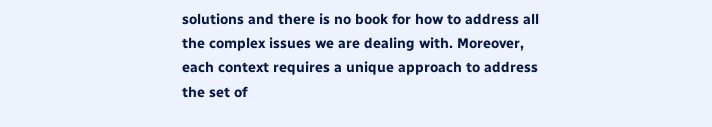solutions and there is no book for how to address all the complex issues we are dealing with. Moreover, each context requires a unique approach to address the set of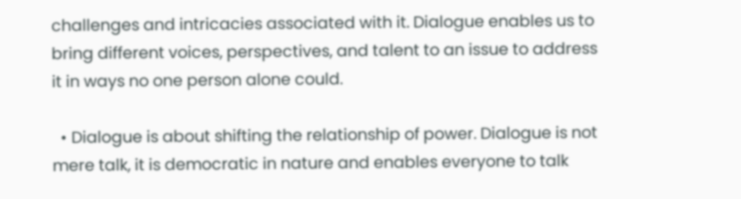challenges and intricacies associated with it. Dialogue enables us to bring different voices, perspectives, and talent to an issue to address it in ways no one person alone could.

  • Dialogue is about shifting the relationship of power. Dialogue is not mere talk, it is democratic in nature and enables everyone to talk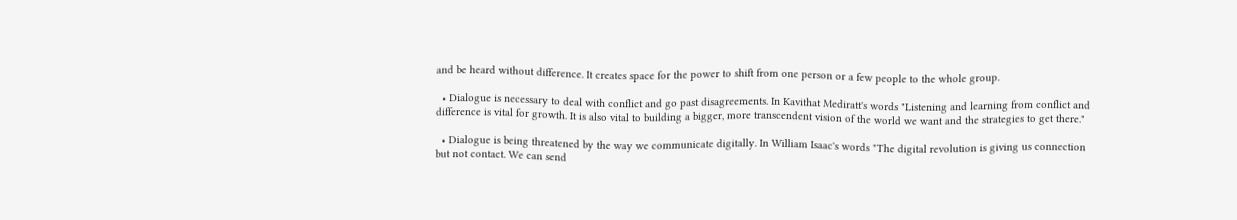and be heard without difference. It creates space for the power to shift from one person or a few people to the whole group.

  • Dialogue is necessary to deal with conflict and go past disagreements. In Kavithat Mediratt's words "Listening and learning from conflict and difference is vital for growth. It is also vital to building a bigger, more transcendent vision of the world we want and the strategies to get there."

  • Dialogue is being threatened by the way we communicate digitally. In William Isaac's words "The digital revolution is giving us connection but not contact. We can send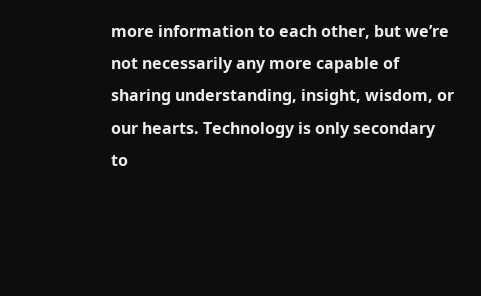more information to each other, but we’re not necessarily any more capable of sharing understanding, insight, wisdom, or our hearts. Technology is only secondary to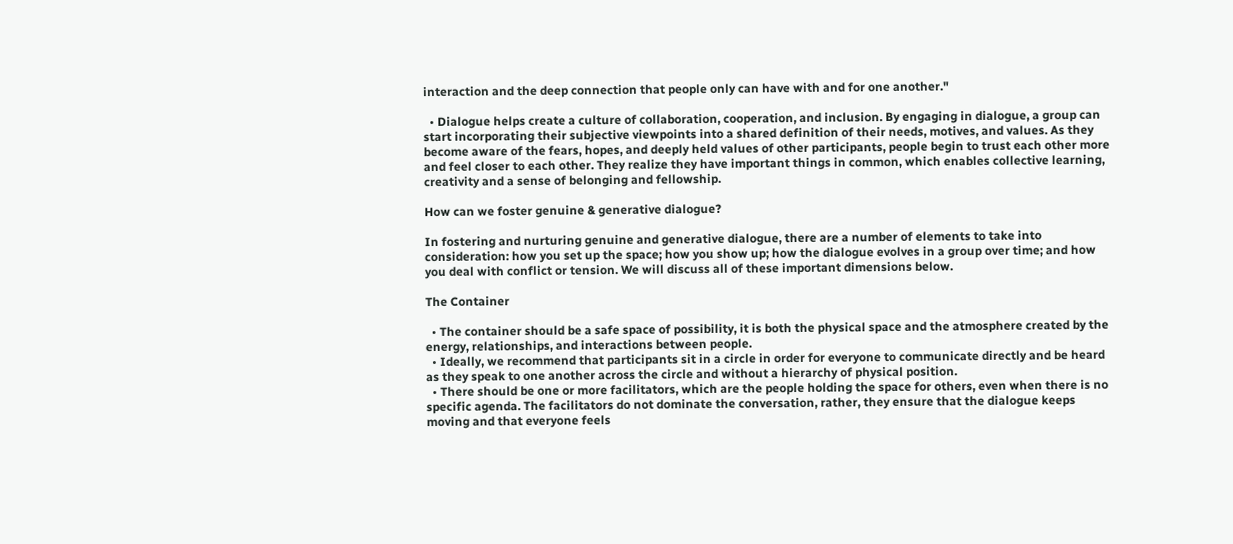interaction and the deep connection that people only can have with and for one another."

  • Dialogue helps create a culture of collaboration, cooperation, and inclusion. By engaging in dialogue, a group can start incorporating their subjective viewpoints into a shared definition of their needs, motives, and values. As they become aware of the fears, hopes, and deeply held values of other participants, people begin to trust each other more and feel closer to each other. They realize they have important things in common, which enables collective learning, creativity and a sense of belonging and fellowship.

How can we foster genuine & generative dialogue?

In fostering and nurturing genuine and generative dialogue, there are a number of elements to take into consideration: how you set up the space; how you show up; how the dialogue evolves in a group over time; and how you deal with conflict or tension. We will discuss all of these important dimensions below.

The Container

  • The container should be a safe space of possibility, it is both the physical space and the atmosphere created by the energy, relationships, and interactions between people.
  • Ideally, we recommend that participants sit in a circle in order for everyone to communicate directly and be heard as they speak to one another across the circle and without a hierarchy of physical position.
  • There should be one or more facilitators, which are the people holding the space for others, even when there is no specific agenda. The facilitators do not dominate the conversation, rather, they ensure that the dialogue keeps moving and that everyone feels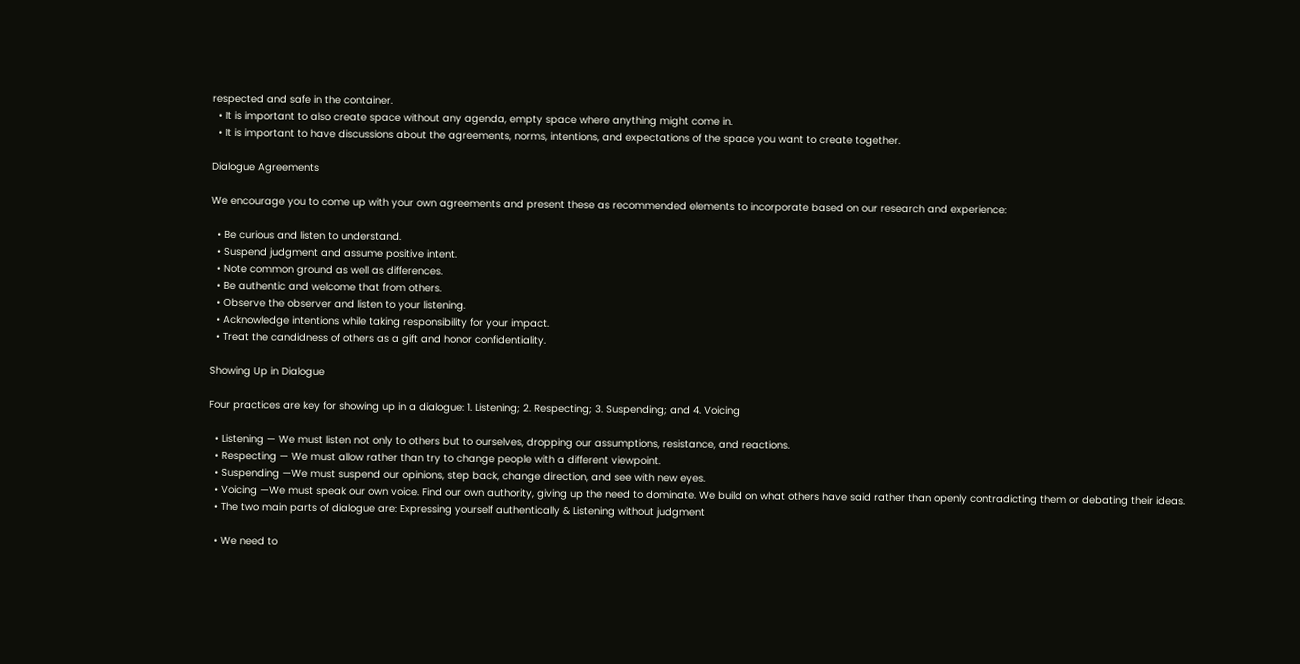respected and safe in the container.
  • It is important to also create space without any agenda, empty space where anything might come in.
  • It is important to have discussions about the agreements, norms, intentions, and expectations of the space you want to create together.

Dialogue Agreements

We encourage you to come up with your own agreements and present these as recommended elements to incorporate based on our research and experience:

  • Be curious and listen to understand.
  • Suspend judgment and assume positive intent.
  • Note common ground as well as differences.
  • Be authentic and welcome that from others.
  • Observe the observer and listen to your listening.
  • Acknowledge intentions while taking responsibility for your impact.
  • Treat the candidness of others as a gift and honor confidentiality.

Showing Up in Dialogue

Four practices are key for showing up in a dialogue: 1. Listening; 2. Respecting; 3. Suspending; and 4. Voicing

  • Listening — We must listen not only to others but to ourselves, dropping our assumptions, resistance, and reactions.
  • Respecting — We must allow rather than try to change people with a different viewpoint.
  • Suspending —We must suspend our opinions, step back, change direction, and see with new eyes.
  • Voicing —We must speak our own voice. Find our own authority, giving up the need to dominate. We build on what others have said rather than openly contradicting them or debating their ideas.
  • The two main parts of dialogue are: Expressing yourself authentically & Listening without judgment

  • We need to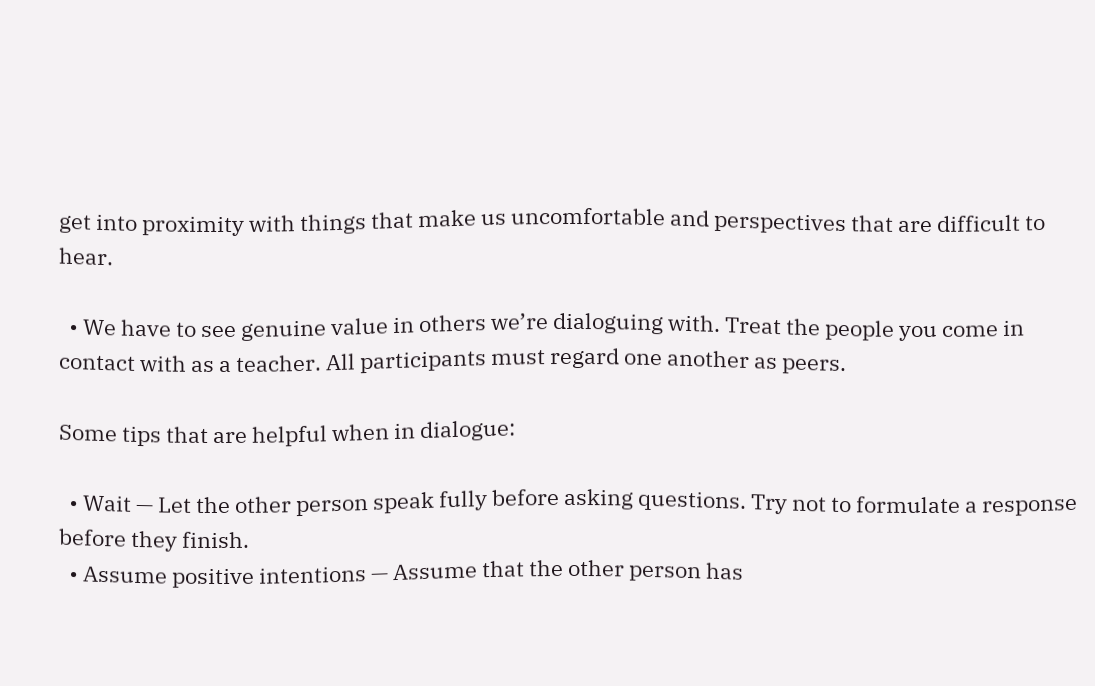get into proximity with things that make us uncomfortable and perspectives that are difficult to hear.

  • We have to see genuine value in others we’re dialoguing with. Treat the people you come in contact with as a teacher. All participants must regard one another as peers.

Some tips that are helpful when in dialogue:

  • Wait — Let the other person speak fully before asking questions. Try not to formulate a response before they finish.
  • Assume positive intentions — Assume that the other person has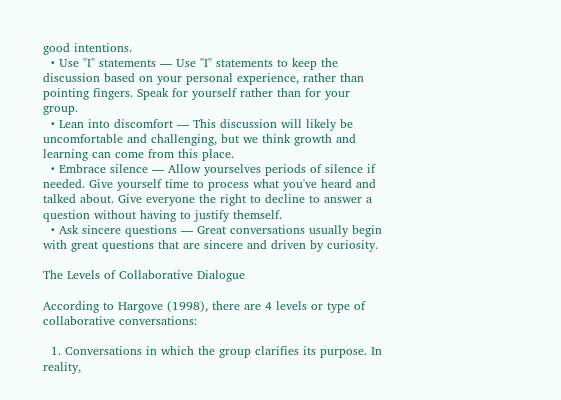good intentions.
  • Use "I" statements — Use "I" statements to keep the discussion based on your personal experience, rather than pointing fingers. Speak for yourself rather than for your group.
  • Lean into discomfort — This discussion will likely be uncomfortable and challenging, but we think growth and learning can come from this place.
  • Embrace silence — Allow yourselves periods of silence if needed. Give yourself time to process what you've heard and talked about. Give everyone the right to decline to answer a question without having to justify themself.
  • Ask sincere questions — Great conversations usually begin with great questions that are sincere and driven by curiosity.

The Levels of Collaborative Dialogue

According to Hargove (1998), there are 4 levels or type of collaborative conversations:

  1. Conversations in which the group clarifies its purpose. In reality,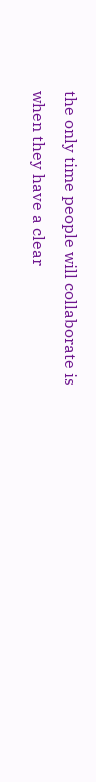the only time people will collaborate is when they have a clear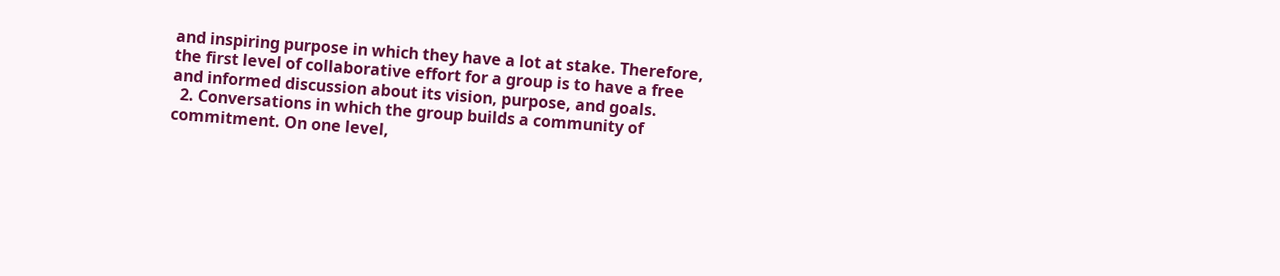and inspiring purpose in which they have a lot at stake. Therefore, the first level of collaborative effort for a group is to have a free and informed discussion about its vision, purpose, and goals.
  2. Conversations in which the group builds a community of commitment. On one level,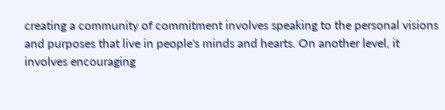creating a community of commitment involves speaking to the personal visions and purposes that live in people's minds and hearts. On another level, it involves encouraging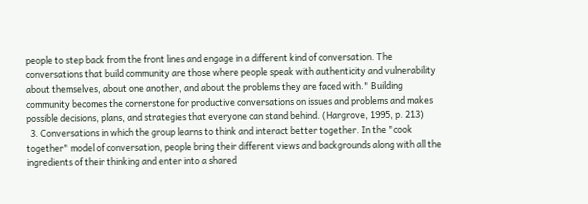people to step back from the front lines and engage in a different kind of conversation. The conversations that build community are those where people speak with authenticity and vulnerability about themselves, about one another, and about the problems they are faced with." Building community becomes the cornerstone for productive conversations on issues and problems and makes possible decisions, plans, and strategies that everyone can stand behind. (Hargrove, 1995, p. 213)
  3. Conversations in which the group learns to think and interact better together. In the "cook together" model of conversation, people bring their different views and backgrounds along with all the ingredients of their thinking and enter into a shared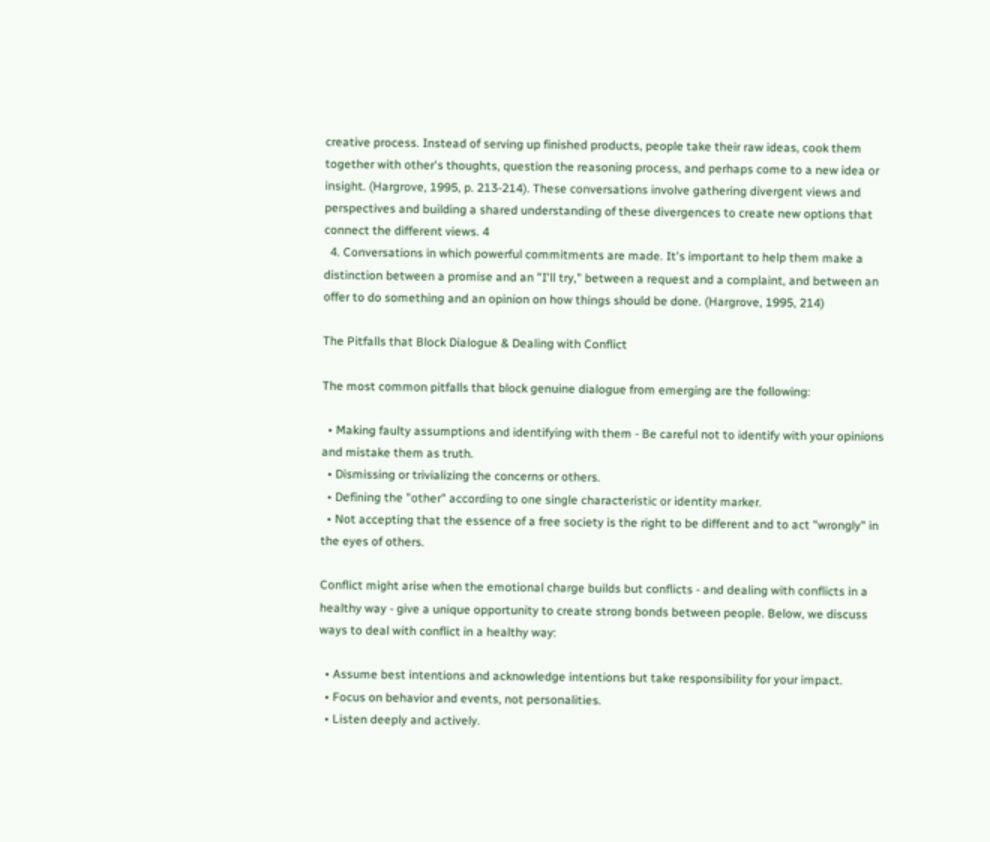creative process. Instead of serving up finished products, people take their raw ideas, cook them together with other's thoughts, question the reasoning process, and perhaps come to a new idea or insight. (Hargrove, 1995, p. 213-214). These conversations involve gathering divergent views and perspectives and building a shared understanding of these divergences to create new options that connect the different views. 4
  4. Conversations in which powerful commitments are made. It's important to help them make a distinction between a promise and an "I'll try," between a request and a complaint, and between an offer to do something and an opinion on how things should be done. (Hargrove, 1995, 214)

The Pitfalls that Block Dialogue & Dealing with Conflict

The most common pitfalls that block genuine dialogue from emerging are the following:

  • Making faulty assumptions and identifying with them - Be careful not to identify with your opinions and mistake them as truth.
  • Dismissing or trivializing the concerns or others.
  • Defining the "other" according to one single characteristic or identity marker.
  • Not accepting that the essence of a free society is the right to be different and to act "wrongly" in the eyes of others.

Conflict might arise when the emotional charge builds but conflicts - and dealing with conflicts in a healthy way - give a unique opportunity to create strong bonds between people. Below, we discuss ways to deal with conflict in a healthy way:

  • Assume best intentions and acknowledge intentions but take responsibility for your impact.
  • Focus on behavior and events, not personalities.
  • Listen deeply and actively.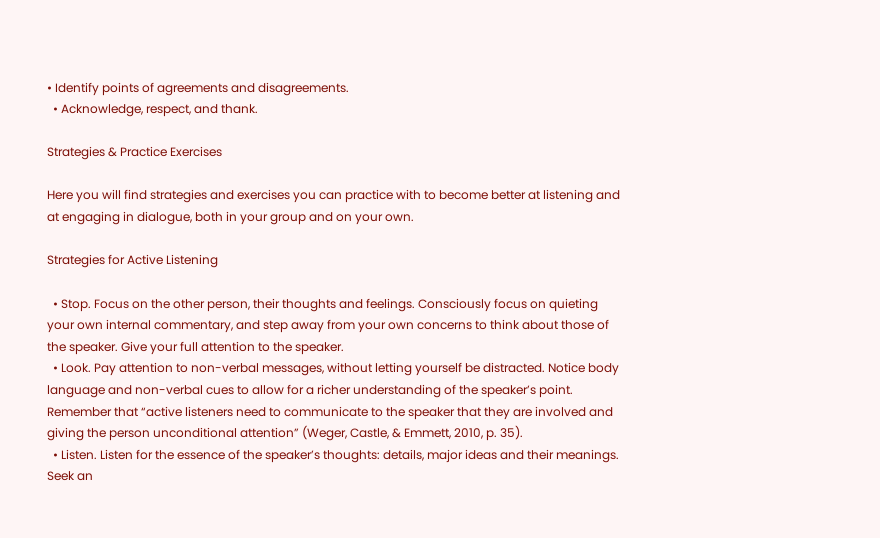• Identify points of agreements and disagreements.
  • Acknowledge, respect, and thank.

Strategies & Practice Exercises

Here you will find strategies and exercises you can practice with to become better at listening and at engaging in dialogue, both in your group and on your own.

Strategies for Active Listening

  • Stop. Focus on the other person, their thoughts and feelings. Consciously focus on quieting your own internal commentary, and step away from your own concerns to think about those of the speaker. Give your full attention to the speaker.
  • Look. Pay attention to non-verbal messages, without letting yourself be distracted. Notice body language and non-verbal cues to allow for a richer understanding of the speaker’s point. Remember that “active listeners need to communicate to the speaker that they are involved and giving the person unconditional attention” (Weger, Castle, & Emmett, 2010, p. 35).
  • Listen. Listen for the essence of the speaker’s thoughts: details, major ideas and their meanings. Seek an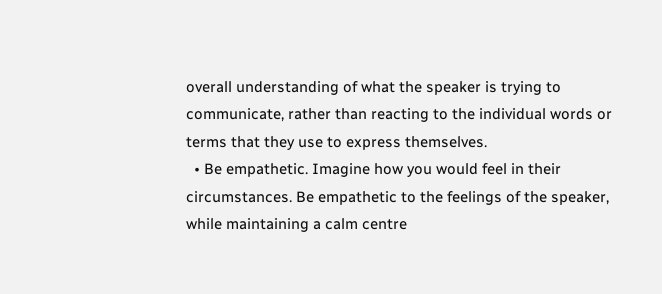overall understanding of what the speaker is trying to communicate, rather than reacting to the individual words or terms that they use to express themselves.
  • Be empathetic. Imagine how you would feel in their circumstances. Be empathetic to the feelings of the speaker, while maintaining a calm centre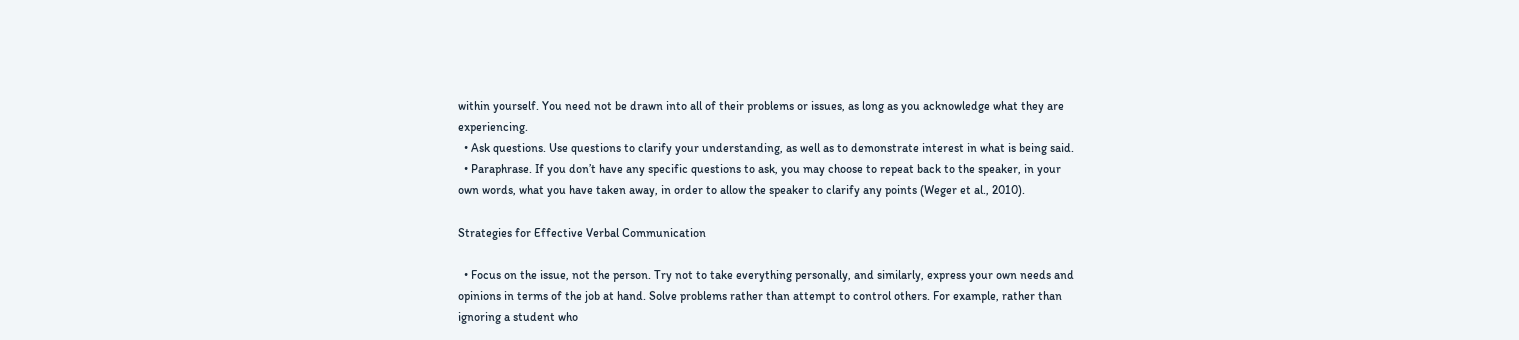within yourself. You need not be drawn into all of their problems or issues, as long as you acknowledge what they are experiencing.
  • Ask questions. Use questions to clarify your understanding, as well as to demonstrate interest in what is being said.
  • Paraphrase. If you don’t have any specific questions to ask, you may choose to repeat back to the speaker, in your own words, what you have taken away, in order to allow the speaker to clarify any points (Weger et al., 2010).

Strategies for Effective Verbal Communication

  • Focus on the issue, not the person. Try not to take everything personally, and similarly, express your own needs and opinions in terms of the job at hand. Solve problems rather than attempt to control others. For example, rather than ignoring a student who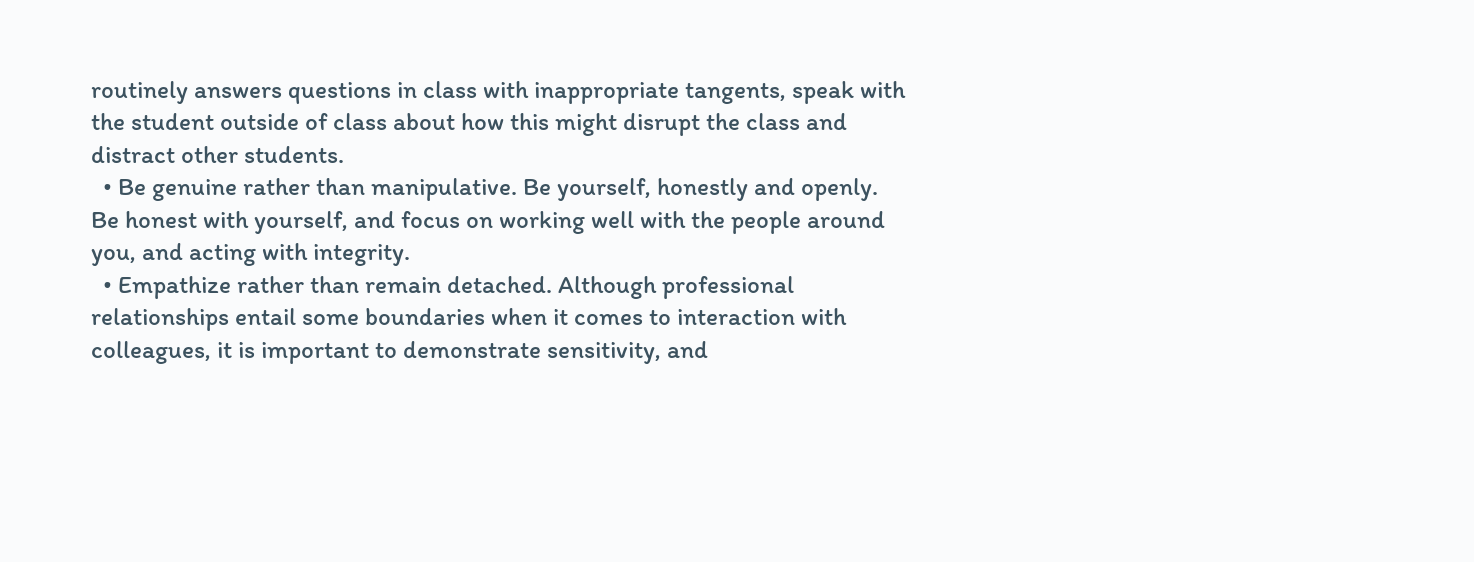routinely answers questions in class with inappropriate tangents, speak with the student outside of class about how this might disrupt the class and distract other students.
  • Be genuine rather than manipulative. Be yourself, honestly and openly. Be honest with yourself, and focus on working well with the people around you, and acting with integrity.
  • Empathize rather than remain detached. Although professional relationships entail some boundaries when it comes to interaction with colleagues, it is important to demonstrate sensitivity, and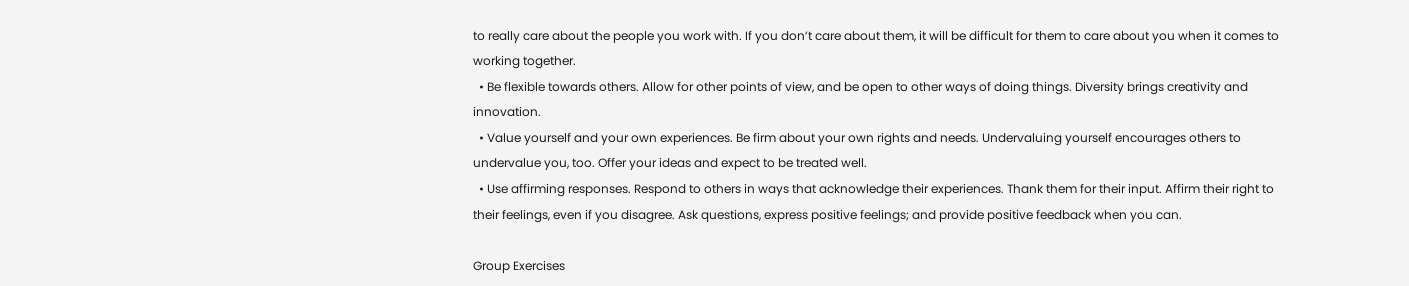to really care about the people you work with. If you don’t care about them, it will be difficult for them to care about you when it comes to working together.
  • Be flexible towards others. Allow for other points of view, and be open to other ways of doing things. Diversity brings creativity and innovation.
  • Value yourself and your own experiences. Be firm about your own rights and needs. Undervaluing yourself encourages others to undervalue you, too. Offer your ideas and expect to be treated well.
  • Use affirming responses. Respond to others in ways that acknowledge their experiences. Thank them for their input. Affirm their right to their feelings, even if you disagree. Ask questions, express positive feelings; and provide positive feedback when you can.

Group Exercises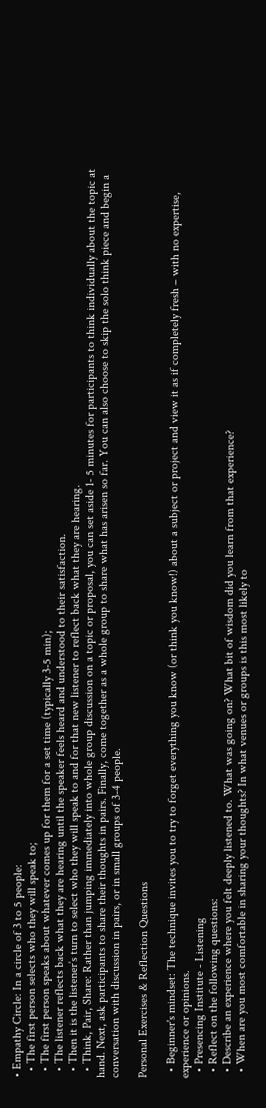• Empathy Circle: In a circle of 3 to 5 people:
  • The first person selects who they will speak to;
  • The first person speaks about whatever comes up for them for a set time (typically 3-5 min);
  • The listener reflects back what they are hearing until the speaker feels heard and understood to their satisfaction.
  • Then it is the listener’s turn to select who they will speak to and for that new listener to reflect back what they are hearing.
  • Think, Pair, Share: Rather than jumping immediately into whole group discussion on a topic or proposal, you can set aside 1- 5 minutes for participants to think individually about the topic at hand. Next, ask participants to share their thoughts in pairs. Finally, come together as a whole group to share what has arisen so far. You can also choose to skip the solo think piece and begin a conversation with discussion in pairs, or in small groups of 3-4 people.

Personal Exercises & Reflection Questions

  • Beginner's mindset: The technique invites you to try to forget everything you know (or think you know!) about a subject or project and view it as if completely fresh – with no expertise, experience or opinions.
  • Presencing Institute - Listening
  • Reflect on the following questions:
  • Describe an experience where you felt deeply listened to. What was going on? What bit of wisdom did you learn from that experience?
  • When are you most comfortable in sharing your thoughts? In what venues or groups is this most likely to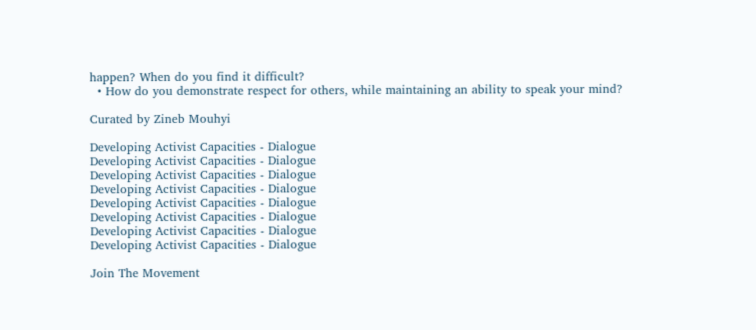happen? When do you find it difficult?
  • How do you demonstrate respect for others, while maintaining an ability to speak your mind?

Curated by Zineb Mouhyi

Developing Activist Capacities - Dialogue
Developing Activist Capacities - Dialogue
Developing Activist Capacities - Dialogue
Developing Activist Capacities - Dialogue
Developing Activist Capacities - Dialogue
Developing Activist Capacities - Dialogue
Developing Activist Capacities - Dialogue
Developing Activist Capacities - Dialogue

Join The Movement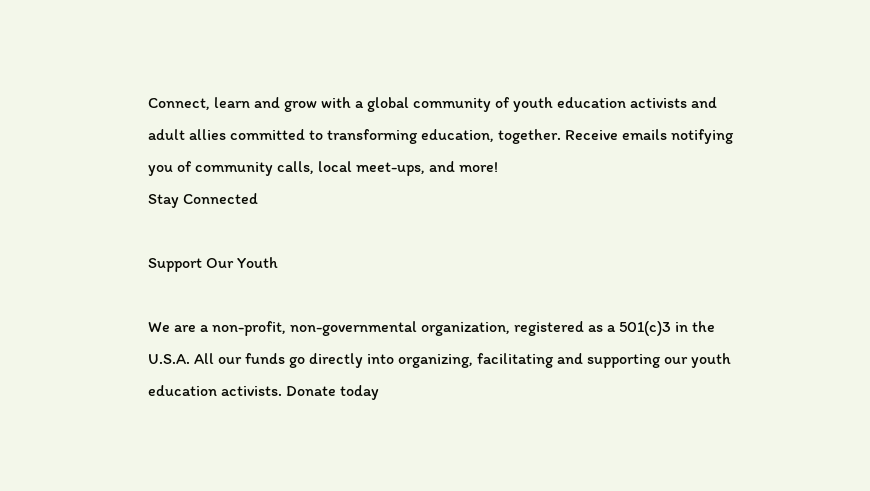Connect, learn and grow with a global community of youth education activists and adult allies committed to transforming education, together. Receive emails notifying you of community calls, local meet-ups, and more!
Stay Connected

Support Our Youth

We are a non-profit, non-governmental organization, registered as a 501(c)3 in the U.S.A. All our funds go directly into organizing, facilitating and supporting our youth education activists. Donate today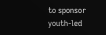to sponsor youth-led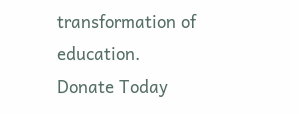transformation of education.
Donate Today